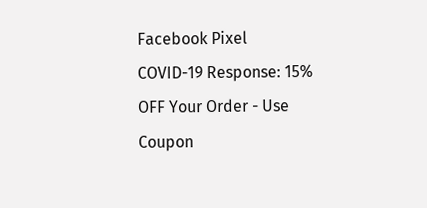Facebook Pixel
COVID-19 Response: 15% OFF Your Order - Use Coupon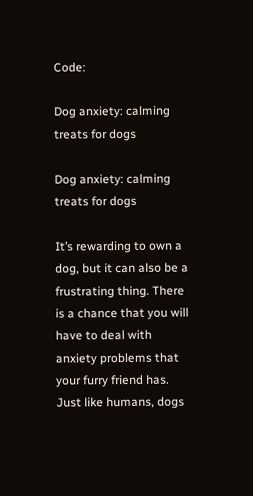Code:

Dog anxiety: calming treats for dogs

Dog anxiety: calming treats for dogs

It’s rewarding to own a dog, but it can also be a frustrating thing. There is a chance that you will have to deal with anxiety problems that your furry friend has. Just like humans, dogs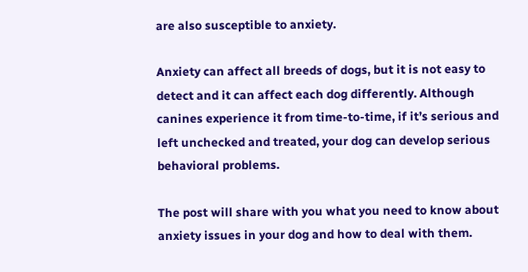are also susceptible to anxiety.

Anxiety can affect all breeds of dogs, but it is not easy to detect and it can affect each dog differently. Although canines experience it from time-to-time, if it’s serious and left unchecked and treated, your dog can develop serious behavioral problems.

The post will share with you what you need to know about anxiety issues in your dog and how to deal with them.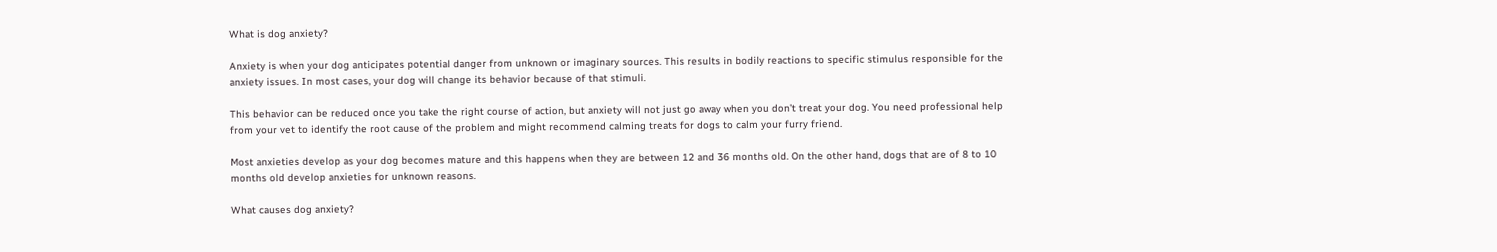What is dog anxiety?

Anxiety is when your dog anticipates potential danger from unknown or imaginary sources. This results in bodily reactions to specific stimulus responsible for the anxiety issues. In most cases, your dog will change its behavior because of that stimuli.

This behavior can be reduced once you take the right course of action, but anxiety will not just go away when you don’t treat your dog. You need professional help from your vet to identify the root cause of the problem and might recommend calming treats for dogs to calm your furry friend.

Most anxieties develop as your dog becomes mature and this happens when they are between 12 and 36 months old. On the other hand, dogs that are of 8 to 10 months old develop anxieties for unknown reasons.

What causes dog anxiety?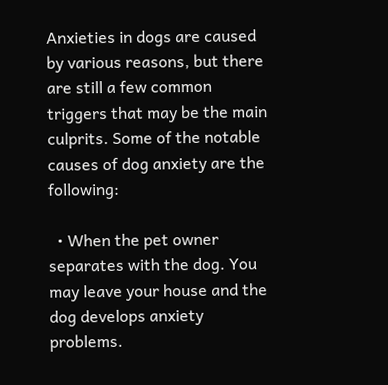Anxieties in dogs are caused by various reasons, but there are still a few common triggers that may be the main culprits. Some of the notable causes of dog anxiety are the following:

  • When the pet owner separates with the dog. You may leave your house and the dog develops anxiety problems.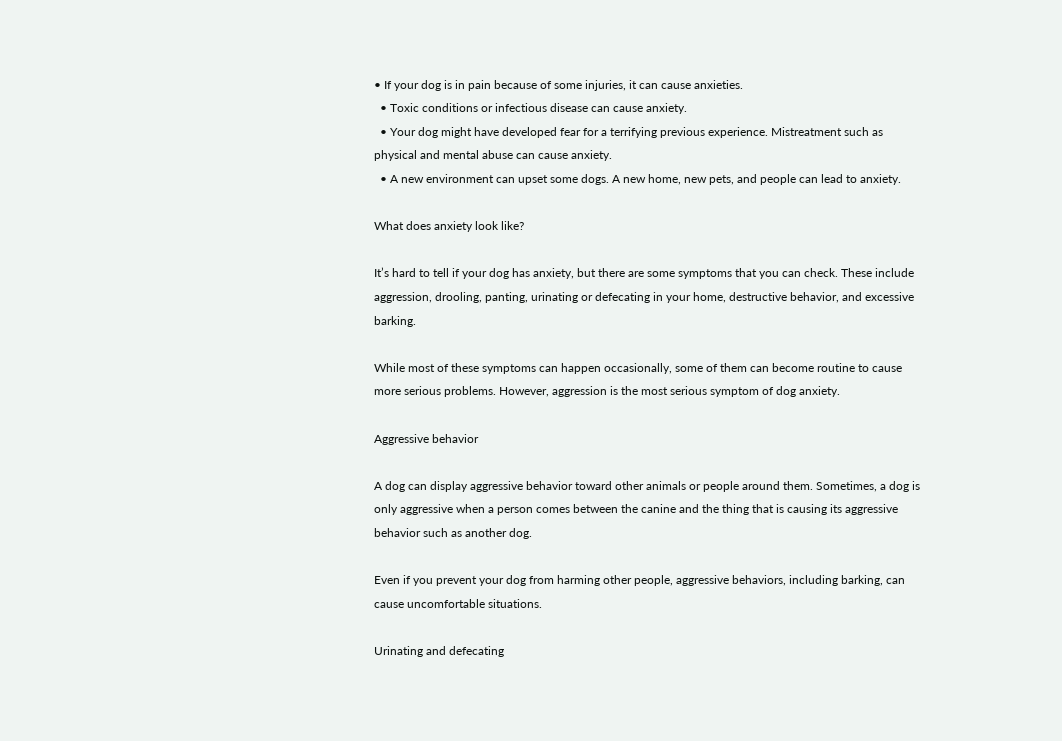• If your dog is in pain because of some injuries, it can cause anxieties.
  • Toxic conditions or infectious disease can cause anxiety.
  • Your dog might have developed fear for a terrifying previous experience. Mistreatment such as physical and mental abuse can cause anxiety.
  • A new environment can upset some dogs. A new home, new pets, and people can lead to anxiety.

What does anxiety look like?

It’s hard to tell if your dog has anxiety, but there are some symptoms that you can check. These include aggression, drooling, panting, urinating or defecating in your home, destructive behavior, and excessive barking.

While most of these symptoms can happen occasionally, some of them can become routine to cause more serious problems. However, aggression is the most serious symptom of dog anxiety.

Aggressive behavior

A dog can display aggressive behavior toward other animals or people around them. Sometimes, a dog is only aggressive when a person comes between the canine and the thing that is causing its aggressive behavior such as another dog.

Even if you prevent your dog from harming other people, aggressive behaviors, including barking, can cause uncomfortable situations.

Urinating and defecating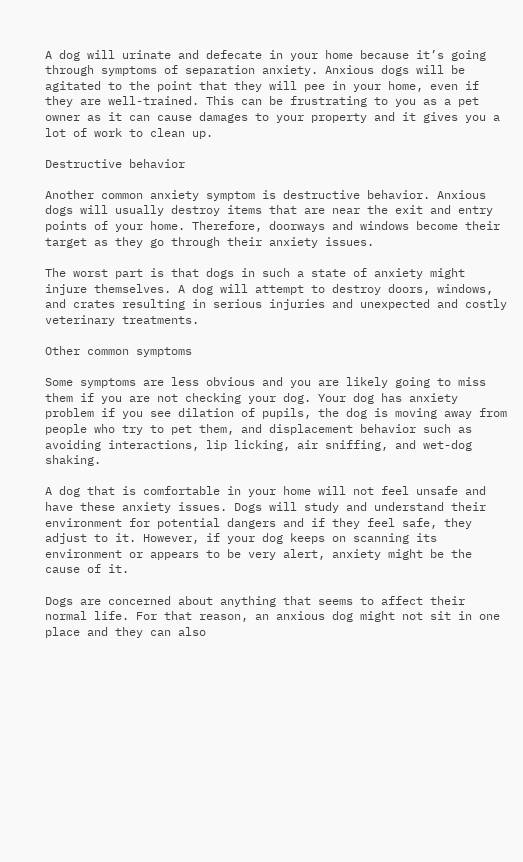A dog will urinate and defecate in your home because it’s going through symptoms of separation anxiety. Anxious dogs will be agitated to the point that they will pee in your home, even if they are well-trained. This can be frustrating to you as a pet owner as it can cause damages to your property and it gives you a lot of work to clean up.

Destructive behavior

Another common anxiety symptom is destructive behavior. Anxious dogs will usually destroy items that are near the exit and entry points of your home. Therefore, doorways and windows become their target as they go through their anxiety issues.

The worst part is that dogs in such a state of anxiety might injure themselves. A dog will attempt to destroy doors, windows, and crates resulting in serious injuries and unexpected and costly veterinary treatments.

Other common symptoms

Some symptoms are less obvious and you are likely going to miss them if you are not checking your dog. Your dog has anxiety problem if you see dilation of pupils, the dog is moving away from people who try to pet them, and displacement behavior such as avoiding interactions, lip licking, air sniffing, and wet-dog shaking.

A dog that is comfortable in your home will not feel unsafe and have these anxiety issues. Dogs will study and understand their environment for potential dangers and if they feel safe, they adjust to it. However, if your dog keeps on scanning its environment or appears to be very alert, anxiety might be the cause of it.

Dogs are concerned about anything that seems to affect their normal life. For that reason, an anxious dog might not sit in one place and they can also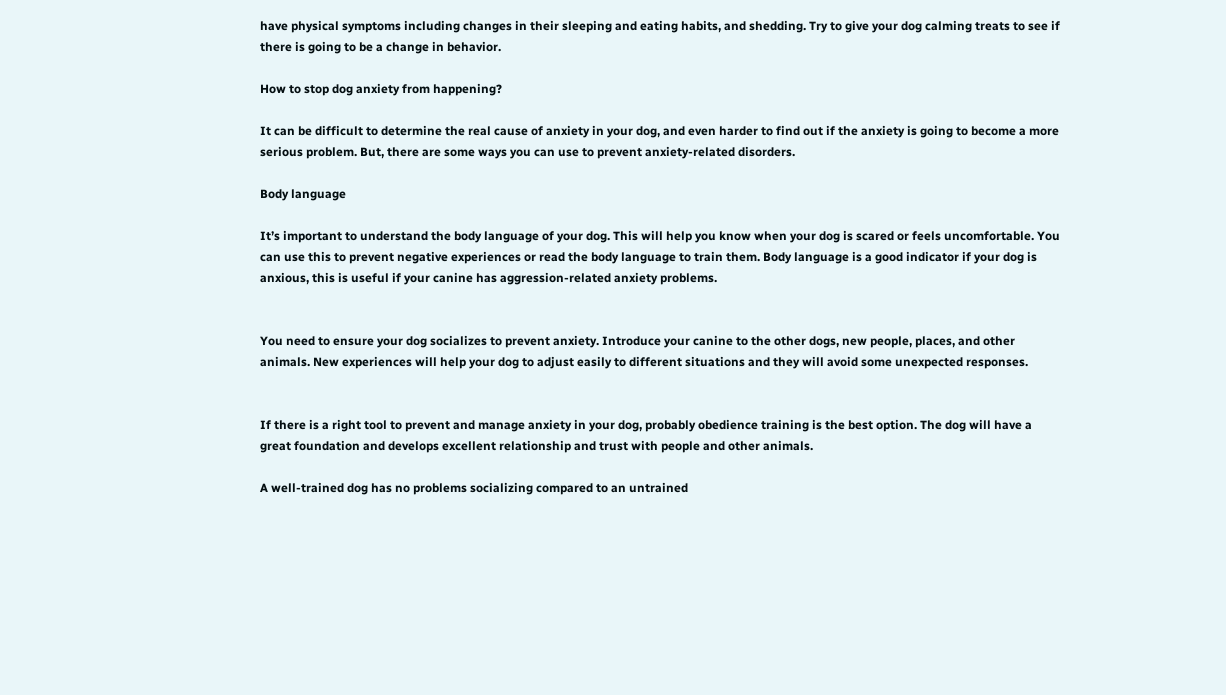have physical symptoms including changes in their sleeping and eating habits, and shedding. Try to give your dog calming treats to see if there is going to be a change in behavior.

How to stop dog anxiety from happening?

It can be difficult to determine the real cause of anxiety in your dog, and even harder to find out if the anxiety is going to become a more serious problem. But, there are some ways you can use to prevent anxiety-related disorders.

Body language

It’s important to understand the body language of your dog. This will help you know when your dog is scared or feels uncomfortable. You can use this to prevent negative experiences or read the body language to train them. Body language is a good indicator if your dog is anxious, this is useful if your canine has aggression-related anxiety problems.


You need to ensure your dog socializes to prevent anxiety. Introduce your canine to the other dogs, new people, places, and other animals. New experiences will help your dog to adjust easily to different situations and they will avoid some unexpected responses.


If there is a right tool to prevent and manage anxiety in your dog, probably obedience training is the best option. The dog will have a great foundation and develops excellent relationship and trust with people and other animals.

A well-trained dog has no problems socializing compared to an untrained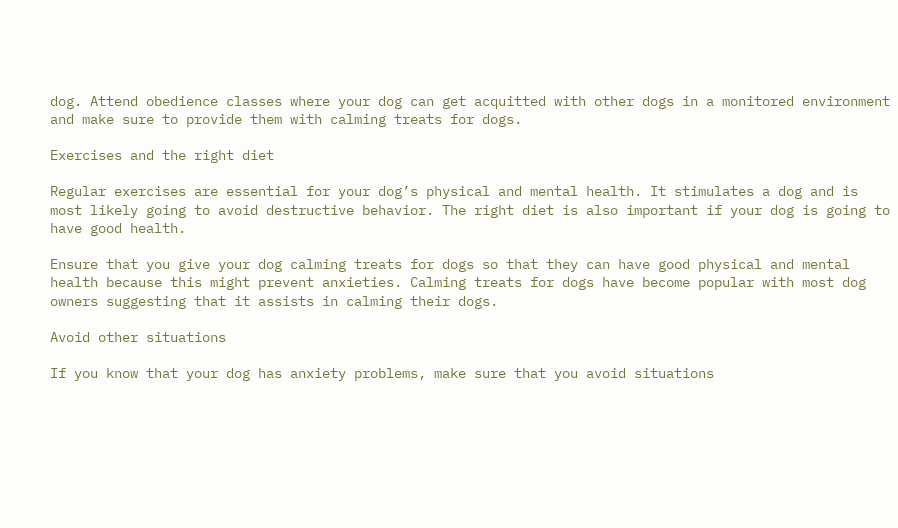dog. Attend obedience classes where your dog can get acquitted with other dogs in a monitored environment and make sure to provide them with calming treats for dogs.

Exercises and the right diet

Regular exercises are essential for your dog’s physical and mental health. It stimulates a dog and is most likely going to avoid destructive behavior. The right diet is also important if your dog is going to have good health.

Ensure that you give your dog calming treats for dogs so that they can have good physical and mental health because this might prevent anxieties. Calming treats for dogs have become popular with most dog owners suggesting that it assists in calming their dogs.

Avoid other situations

If you know that your dog has anxiety problems, make sure that you avoid situations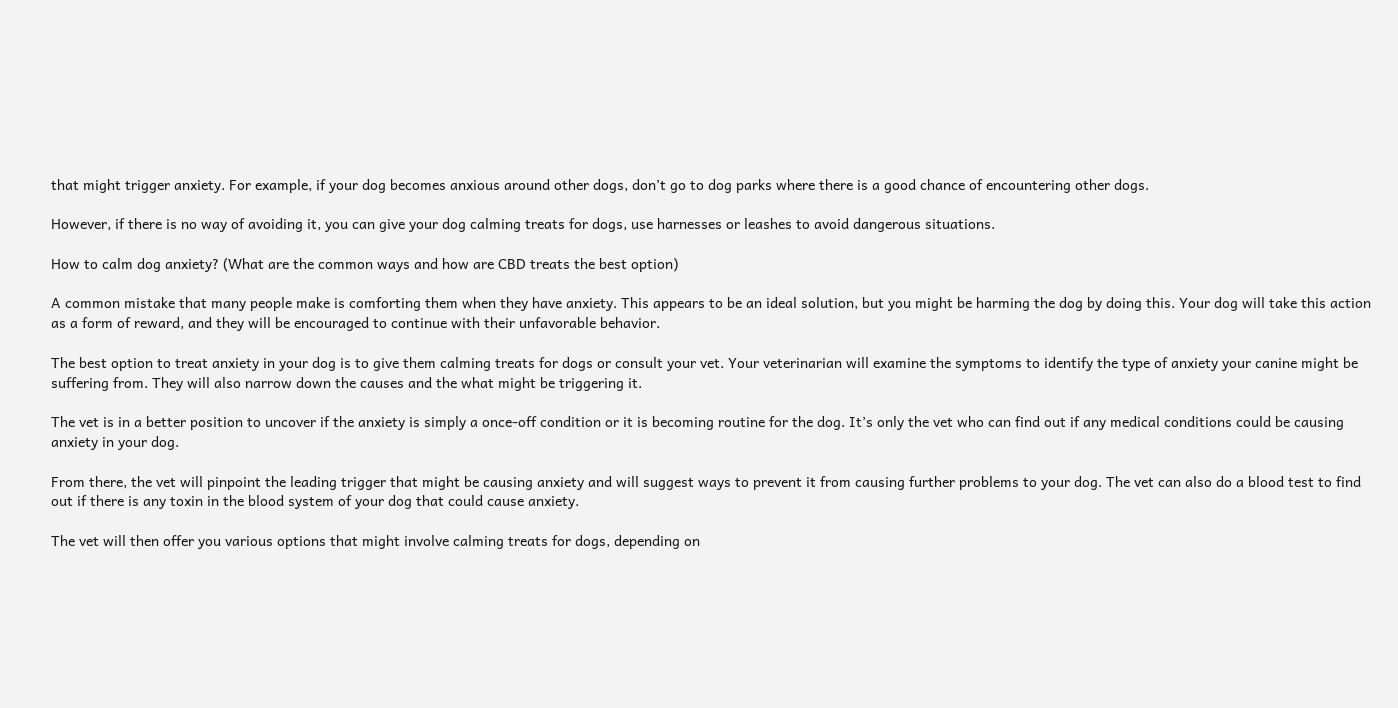that might trigger anxiety. For example, if your dog becomes anxious around other dogs, don’t go to dog parks where there is a good chance of encountering other dogs.

However, if there is no way of avoiding it, you can give your dog calming treats for dogs, use harnesses or leashes to avoid dangerous situations.

How to calm dog anxiety? (What are the common ways and how are CBD treats the best option)

A common mistake that many people make is comforting them when they have anxiety. This appears to be an ideal solution, but you might be harming the dog by doing this. Your dog will take this action as a form of reward, and they will be encouraged to continue with their unfavorable behavior.

The best option to treat anxiety in your dog is to give them calming treats for dogs or consult your vet. Your veterinarian will examine the symptoms to identify the type of anxiety your canine might be suffering from. They will also narrow down the causes and the what might be triggering it.

The vet is in a better position to uncover if the anxiety is simply a once-off condition or it is becoming routine for the dog. It’s only the vet who can find out if any medical conditions could be causing anxiety in your dog.

From there, the vet will pinpoint the leading trigger that might be causing anxiety and will suggest ways to prevent it from causing further problems to your dog. The vet can also do a blood test to find out if there is any toxin in the blood system of your dog that could cause anxiety.

The vet will then offer you various options that might involve calming treats for dogs, depending on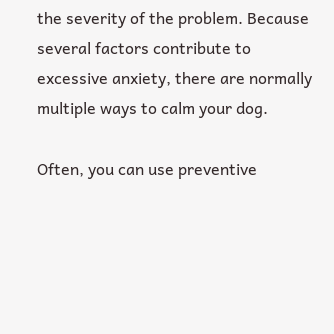the severity of the problem. Because several factors contribute to excessive anxiety, there are normally multiple ways to calm your dog.

Often, you can use preventive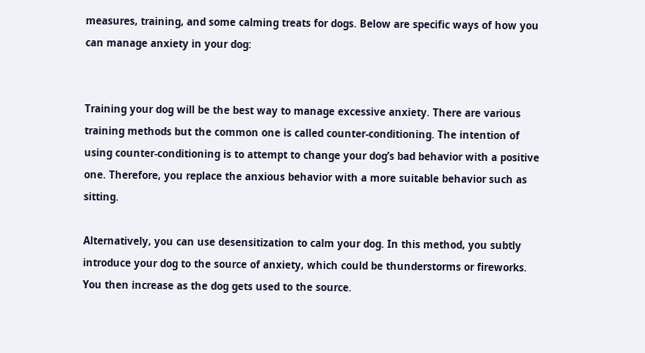measures, training, and some calming treats for dogs. Below are specific ways of how you can manage anxiety in your dog:


Training your dog will be the best way to manage excessive anxiety. There are various training methods but the common one is called counter-conditioning. The intention of using counter-conditioning is to attempt to change your dog’s bad behavior with a positive one. Therefore, you replace the anxious behavior with a more suitable behavior such as sitting.

Alternatively, you can use desensitization to calm your dog. In this method, you subtly introduce your dog to the source of anxiety, which could be thunderstorms or fireworks. You then increase as the dog gets used to the source.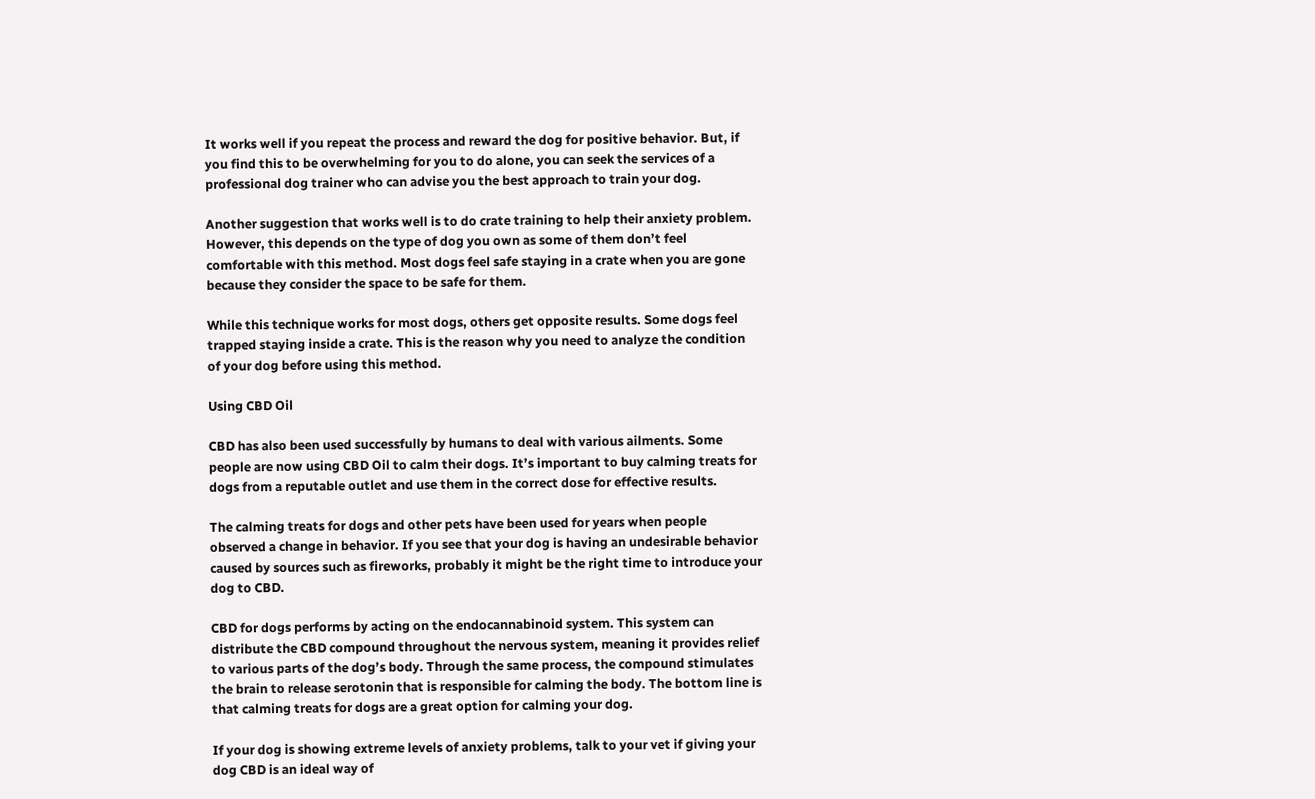It works well if you repeat the process and reward the dog for positive behavior. But, if you find this to be overwhelming for you to do alone, you can seek the services of a professional dog trainer who can advise you the best approach to train your dog.

Another suggestion that works well is to do crate training to help their anxiety problem. However, this depends on the type of dog you own as some of them don’t feel comfortable with this method. Most dogs feel safe staying in a crate when you are gone because they consider the space to be safe for them.

While this technique works for most dogs, others get opposite results. Some dogs feel trapped staying inside a crate. This is the reason why you need to analyze the condition of your dog before using this method.

Using CBD Oil

CBD has also been used successfully by humans to deal with various ailments. Some people are now using CBD Oil to calm their dogs. It’s important to buy calming treats for dogs from a reputable outlet and use them in the correct dose for effective results.

The calming treats for dogs and other pets have been used for years when people observed a change in behavior. If you see that your dog is having an undesirable behavior caused by sources such as fireworks, probably it might be the right time to introduce your dog to CBD.

CBD for dogs performs by acting on the endocannabinoid system. This system can distribute the CBD compound throughout the nervous system, meaning it provides relief to various parts of the dog’s body. Through the same process, the compound stimulates the brain to release serotonin that is responsible for calming the body. The bottom line is that calming treats for dogs are a great option for calming your dog.

If your dog is showing extreme levels of anxiety problems, talk to your vet if giving your dog CBD is an ideal way of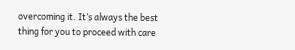overcoming it. It’s always the best thing for you to proceed with care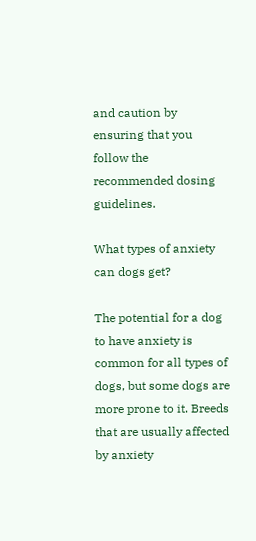and caution by ensuring that you follow the recommended dosing guidelines.

What types of anxiety can dogs get?

The potential for a dog to have anxiety is common for all types of dogs, but some dogs are more prone to it. Breeds that are usually affected by anxiety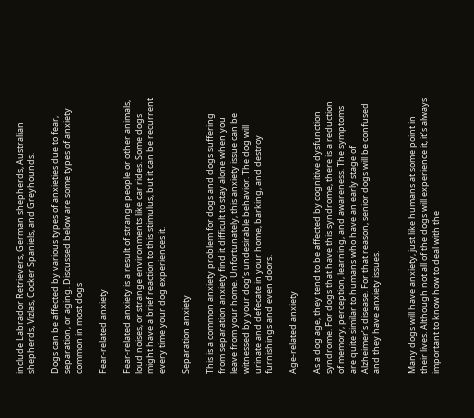include Labrador Retrievers, German shepherds, Australian shepherds, Vizlas, Cocker Spaniels, and Greyhounds.

Dogs can be affected by various types of anxieties due to fear, separation, or aging. Discussed below are some types of anxiety common in most dogs

Fear-related anxiety

Fear-related anxiety is a result of strange people or other animals, loud noises, or strange environments like car rides. Some dogs might have a brief reaction to this stimulus, but it can be recurrent every time your dog experiences it.

Separation anxiety

This is a common anxiety problem for dogs and dogs suffering from separation anxiety find it difficult to stay alone when you leave from your home. Unfortunately, this anxiety issue can be witnessed by your dog’s undesirable behavior. The dog will urinate and defecate in your home, barking, and destroy furnishings and even doors.

Age-related anxiety

As a dog age, they tend to be affected by cognitive dysfunction syndrome. For dogs that have this syndrome, there is a reduction of memory, perception, learning, and awareness. The symptoms are quite similar to humans who have an early stage of Alzheimer’s disease. For that reason, senior dogs will be confused and they have anxiety issues.


Many dogs will have anxiety, just like humans at some point in their lives. Although not all of the dogs will experience it, it’s always important to know how to deal with the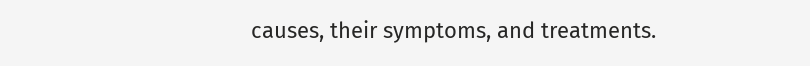causes, their symptoms, and treatments.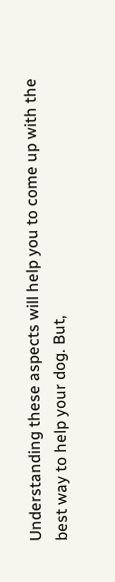Understanding these aspects will help you to come up with the best way to help your dog. But,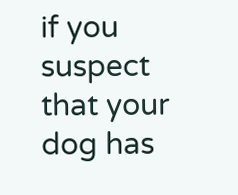if you suspect that your dog has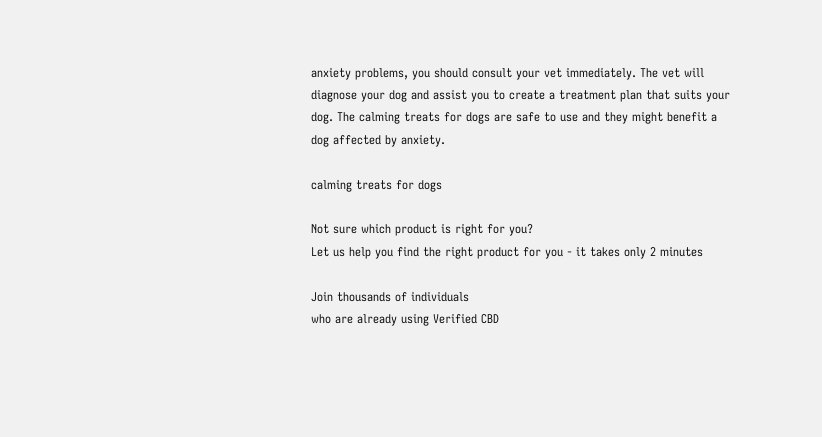anxiety problems, you should consult your vet immediately. The vet will diagnose your dog and assist you to create a treatment plan that suits your dog. The calming treats for dogs are safe to use and they might benefit a dog affected by anxiety.

calming treats for dogs

Not sure which product is right for you?
Let us help you find the right product for you - it takes only 2 minutes

Join thousands of individuals
who are already using Verified CBD